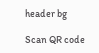header bg

Scan QR code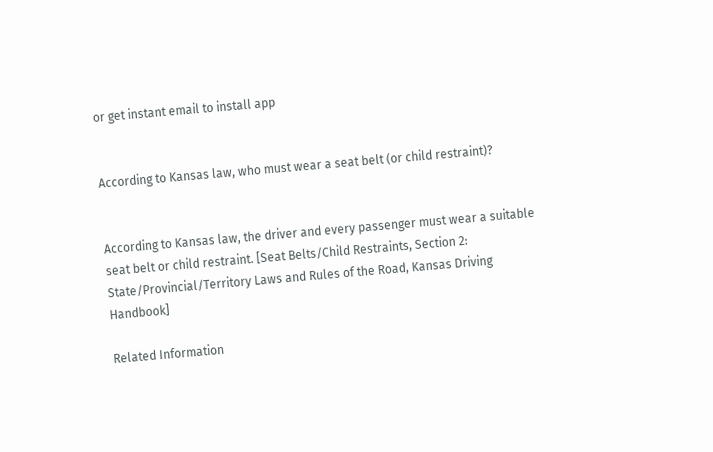or get instant email to install app


According to Kansas law, who must wear a seat belt (or child restraint)?


According to Kansas law, the driver and every passenger must wear a suitable seat belt or child restraint. [Seat Belts/Child Restraints, Section 2: State/Provincial/Territory Laws and Rules of the Road, Kansas Driving Handbook]

Related Information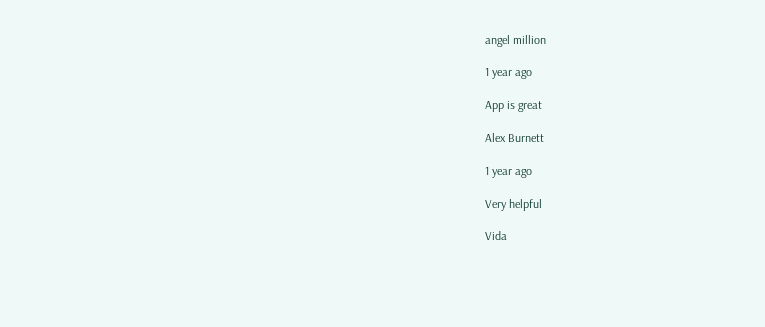angel million

1 year ago

App is great

Alex Burnett

1 year ago

Very helpful

Vida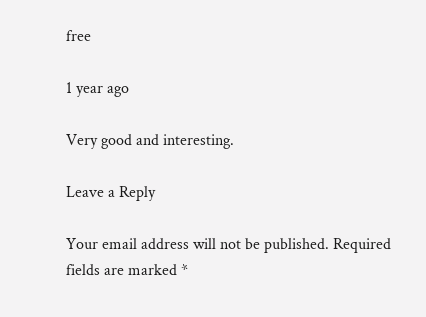free

1 year ago

Very good and interesting.

Leave a Reply

Your email address will not be published. Required fields are marked *